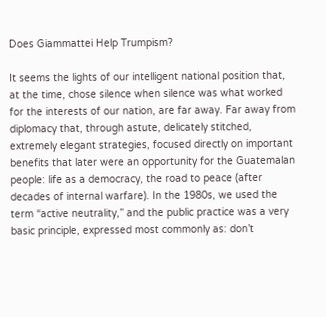Does Giammattei Help Trumpism?

It seems the lights of our intelligent national position that, at the time, chose silence when silence was what worked for the interests of our nation, are far away. Far away from diplomacy that, through astute, delicately stitched, extremely elegant strategies, focused directly on important benefits that later were an opportunity for the Guatemalan people: life as a democracy, the road to peace (after decades of internal warfare). In the 1980s, we used the term “active neutrality,” and the public practice was a very basic principle, expressed most commonly as: don’t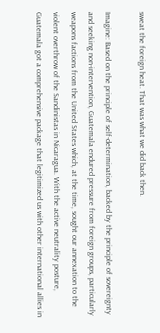sweat the foreign heat. That was what we did back then.

Imagine: Based on the principle of self-determination, backed by the principle of sovereignty and seeking non-intervention, Guatemala endured pressure from foreign groups, particularly weapons factions from the United States which, at the time, sought our annexation to the violent overthrow of the Sandinistas in Nicaragua. With the active neutrality posture, Guatemala got a comprehensive package that legitimized us with other international allies in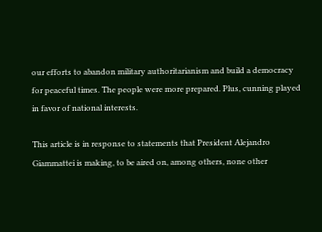our efforts to abandon military authoritarianism and build a democracy for peaceful times. The people were more prepared. Plus, cunning played in favor of national interests.

This article is in response to statements that President Alejandro Giammattei is making, to be aired on, among others, none other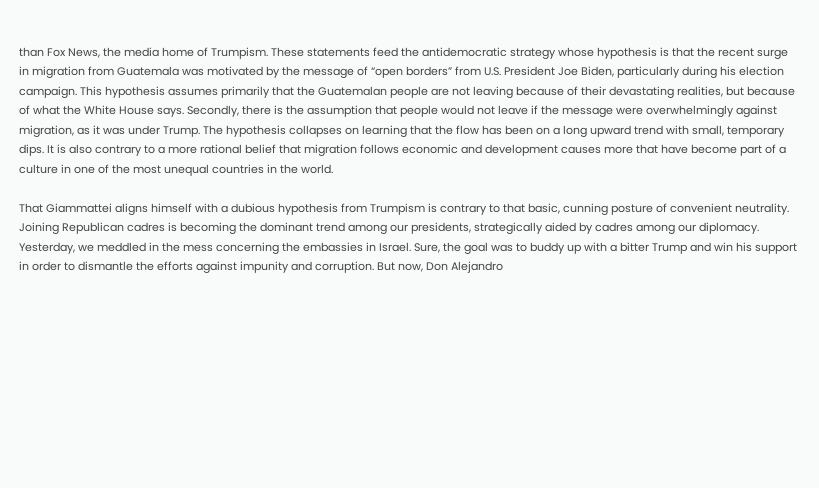than Fox News, the media home of Trumpism. These statements feed the antidemocratic strategy whose hypothesis is that the recent surge in migration from Guatemala was motivated by the message of “open borders” from U.S. President Joe Biden, particularly during his election campaign. This hypothesis assumes primarily that the Guatemalan people are not leaving because of their devastating realities, but because of what the White House says. Secondly, there is the assumption that people would not leave if the message were overwhelmingly against migration, as it was under Trump. The hypothesis collapses on learning that the flow has been on a long upward trend with small, temporary dips. It is also contrary to a more rational belief that migration follows economic and development causes more that have become part of a culture in one of the most unequal countries in the world.

That Giammattei aligns himself with a dubious hypothesis from Trumpism is contrary to that basic, cunning posture of convenient neutrality. Joining Republican cadres is becoming the dominant trend among our presidents, strategically aided by cadres among our diplomacy. Yesterday, we meddled in the mess concerning the embassies in Israel. Sure, the goal was to buddy up with a bitter Trump and win his support in order to dismantle the efforts against impunity and corruption. But now, Don Alejandro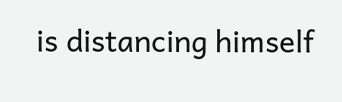is distancing himself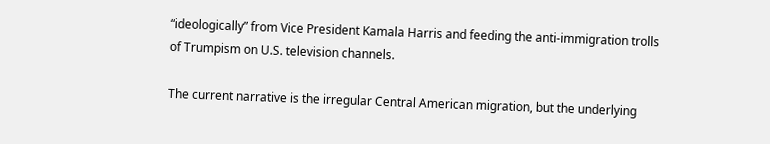“ideologically” from Vice President Kamala Harris and feeding the anti-immigration trolls of Trumpism on U.S. television channels.

The current narrative is the irregular Central American migration, but the underlying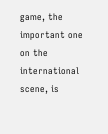game, the important one on the international scene, is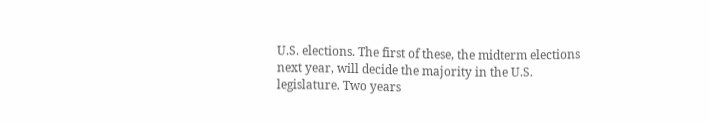U.S. elections. The first of these, the midterm elections next year, will decide the majority in the U.S. legislature. Two years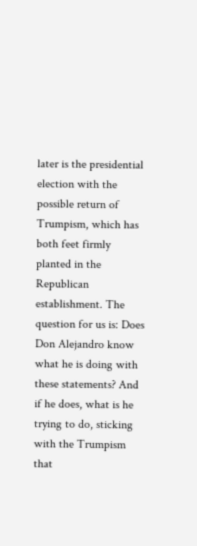later is the presidential election with the possible return of Trumpism, which has both feet firmly planted in the Republican establishment. The question for us is: Does Don Alejandro know what he is doing with these statements? And if he does, what is he trying to do, sticking with the Trumpism that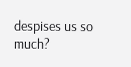despises us so much?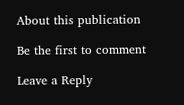About this publication

Be the first to comment

Leave a Reply